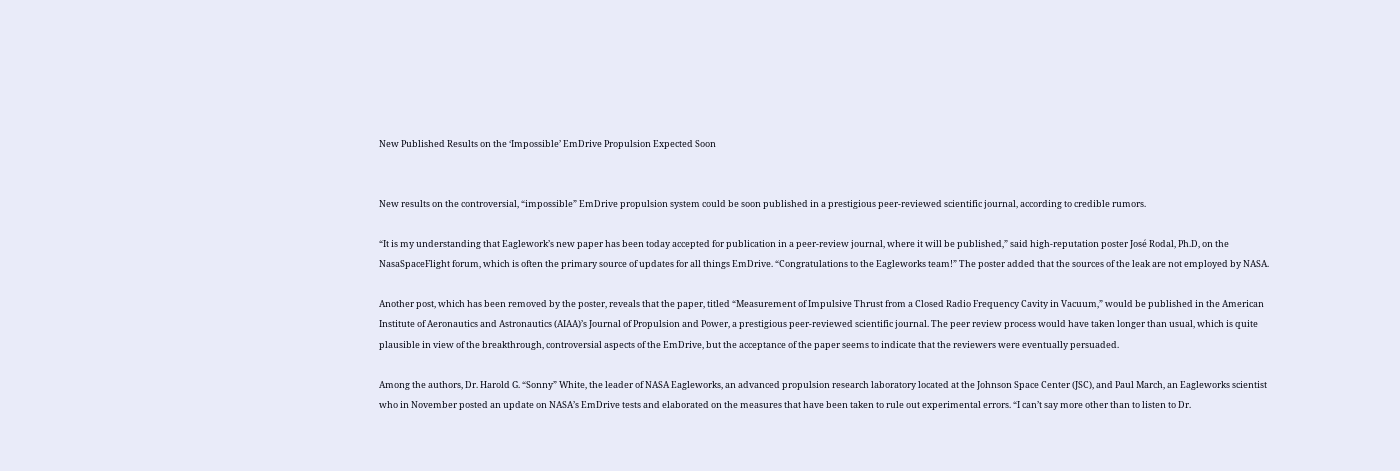New Published Results on the ‘Impossible’ EmDrive Propulsion Expected Soon


New results on the controversial, “impossible” EmDrive propulsion system could be soon published in a prestigious peer-reviewed scientific journal, according to credible rumors.

“It is my understanding that Eaglework’s new paper has been today accepted for publication in a peer-review journal, where it will be published,” said high-reputation poster José Rodal, Ph.D, on the NasaSpaceFlight forum, which is often the primary source of updates for all things EmDrive. “Congratulations to the Eagleworks team!” The poster added that the sources of the leak are not employed by NASA.

Another post, which has been removed by the poster, reveals that the paper, titled “Measurement of Impulsive Thrust from a Closed Radio Frequency Cavity in Vacuum,” would be published in the American Institute of Aeronautics and Astronautics (AIAA)’s Journal of Propulsion and Power, a prestigious peer-reviewed scientific journal. The peer review process would have taken longer than usual, which is quite plausible in view of the breakthrough, controversial aspects of the EmDrive, but the acceptance of the paper seems to indicate that the reviewers were eventually persuaded.

Among the authors, Dr. Harold G. “Sonny” White, the leader of NASA Eagleworks, an advanced propulsion research laboratory located at the Johnson Space Center (JSC), and Paul March, an Eagleworks scientist who in November posted an update on NASA’s EmDrive tests and elaborated on the measures that have been taken to rule out experimental errors. “I can’t say more other than to listen to Dr.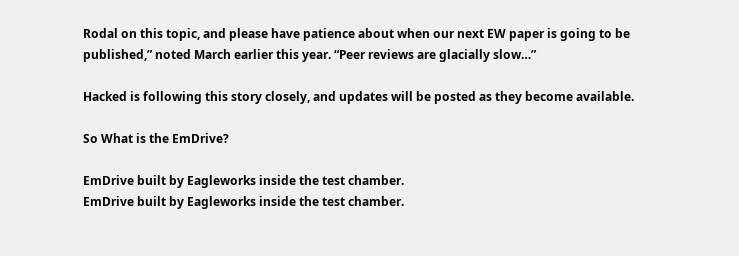Rodal on this topic, and please have patience about when our next EW paper is going to be published,” noted March earlier this year. “Peer reviews are glacially slow…”

Hacked is following this story closely, and updates will be posted as they become available.

So What is the EmDrive?

EmDrive built by Eagleworks inside the test chamber.
EmDrive built by Eagleworks inside the test chamber.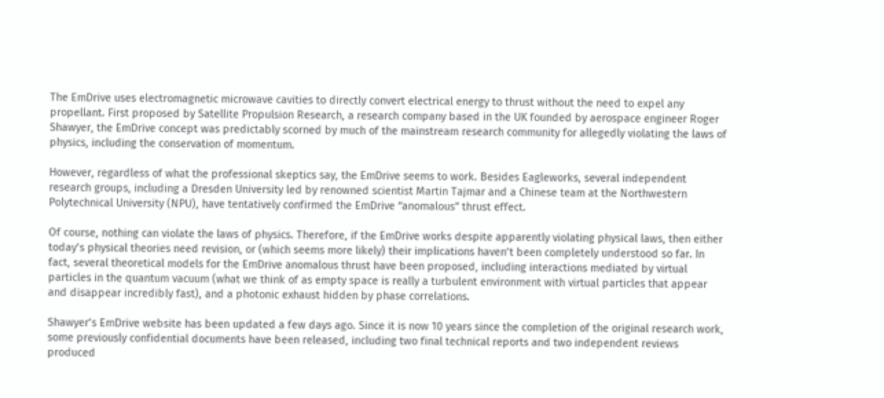The EmDrive uses electromagnetic microwave cavities to directly convert electrical energy to thrust without the need to expel any propellant. First proposed by Satellite Propulsion Research, a research company based in the UK founded by aerospace engineer Roger Shawyer, the EmDrive concept was predictably scorned by much of the mainstream research community for allegedly violating the laws of physics, including the conservation of momentum.

However, regardless of what the professional skeptics say, the EmDrive seems to work. Besides Eagleworks, several independent research groups, including a Dresden University led by renowned scientist Martin Tajmar and a Chinese team at the Northwestern Polytechnical University (NPU), have tentatively confirmed the EmDrive “anomalous” thrust effect.

Of course, nothing can violate the laws of physics. Therefore, if the EmDrive works despite apparently violating physical laws, then either today’s physical theories need revision, or (which seems more likely) their implications haven’t been completely understood so far. In fact, several theoretical models for the EmDrive anomalous thrust have been proposed, including interactions mediated by virtual particles in the quantum vacuum (what we think of as empty space is really a turbulent environment with virtual particles that appear and disappear incredibly fast), and a photonic exhaust hidden by phase correlations.

Shawyer’s EmDrive website has been updated a few days ago. Since it is now 10 years since the completion of the original research work, some previously confidential documents have been released, including two final technical reports and two independent reviews produced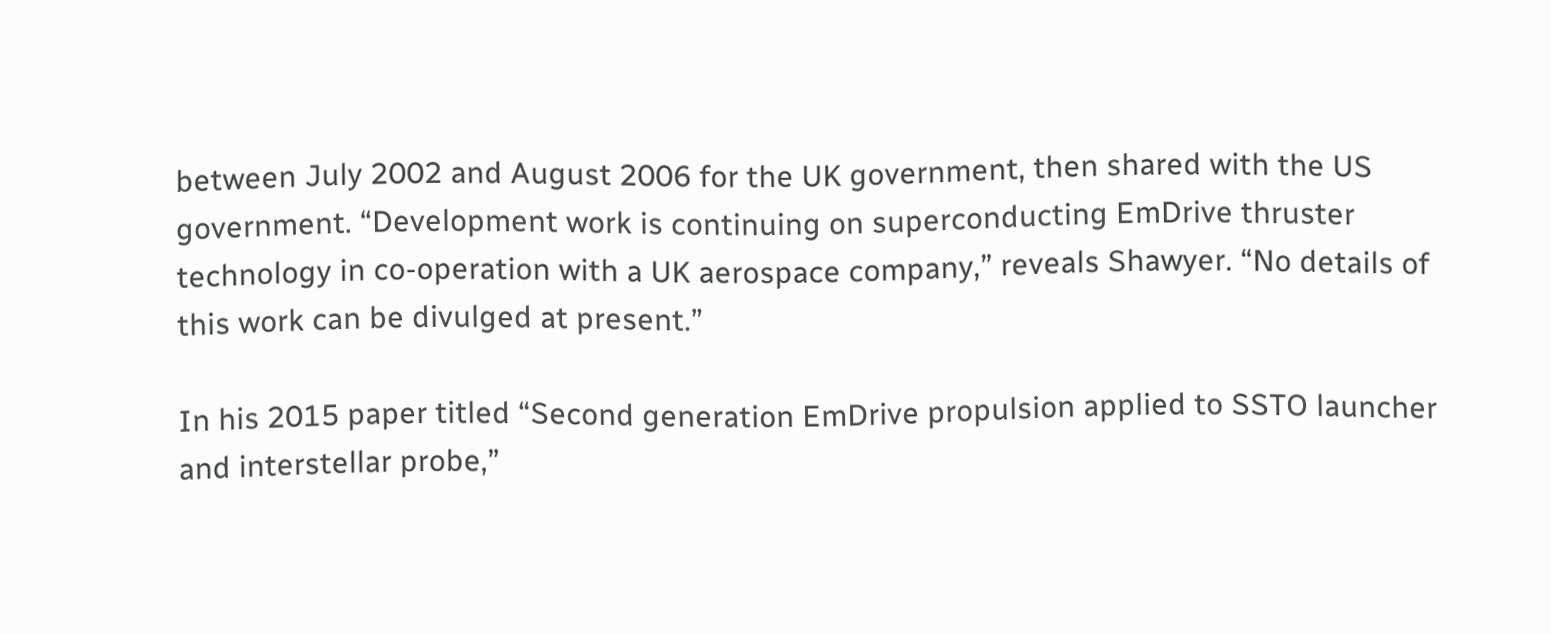between July 2002 and August 2006 for the UK government, then shared with the US government. “Development work is continuing on superconducting EmDrive thruster technology in co-operation with a UK aerospace company,” reveals Shawyer. “No details of this work can be divulged at present.”

In his 2015 paper titled “Second generation EmDrive propulsion applied to SSTO launcher and interstellar probe,”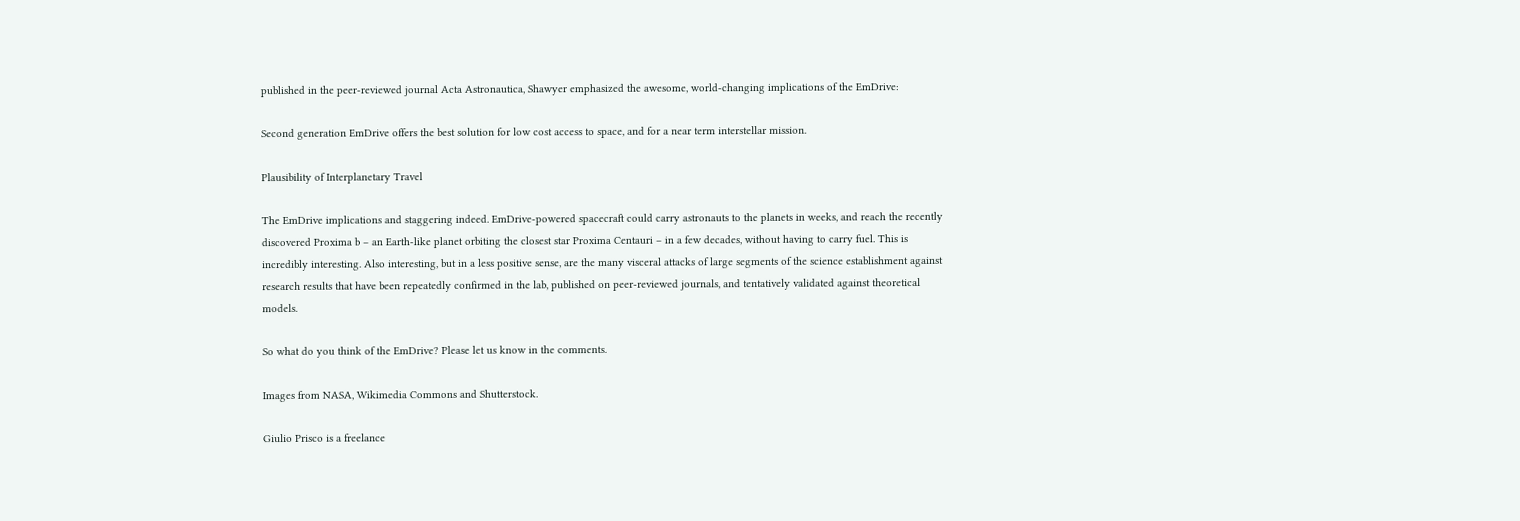published in the peer-reviewed journal Acta Astronautica, Shawyer emphasized the awesome, world-changing implications of the EmDrive:

Second generation EmDrive offers the best solution for low cost access to space, and for a near term interstellar mission.

Plausibility of Interplanetary Travel

The EmDrive implications and staggering indeed. EmDrive-powered spacecraft could carry astronauts to the planets in weeks, and reach the recently discovered Proxima b – an Earth-like planet orbiting the closest star Proxima Centauri – in a few decades, without having to carry fuel. This is incredibly interesting. Also interesting, but in a less positive sense, are the many visceral attacks of large segments of the science establishment against research results that have been repeatedly confirmed in the lab, published on peer-reviewed journals, and tentatively validated against theoretical models.

So what do you think of the EmDrive? Please let us know in the comments.

Images from NASA, Wikimedia Commons and Shutterstock.

Giulio Prisco is a freelance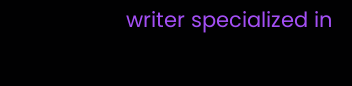writer specialized in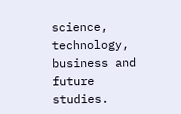science, technology, business and future studies.